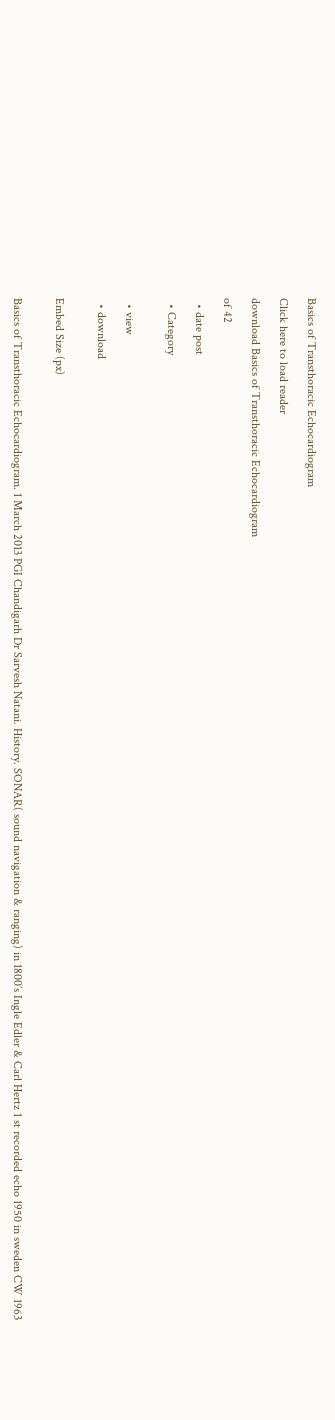Basics of Transthoracic Echocardiogram

Click here to load reader

download Basics of Transthoracic Echocardiogram

of 42

  • date post

  • Category


  • view

  • download


Embed Size (px)


Basics of Transthoracic Echocardiogram. 1 March 2013 PGI Chandigarh Dr Sarvesh Natani. History. SONAR( sound navigation & ranging) in 1800’s Ingle Edler & Carl Hertz 1 st recorded echo 1950 in sweden CW 1963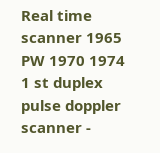Real time scanner 1965 PW 1970 1974 1 st duplex pulse doppler scanner -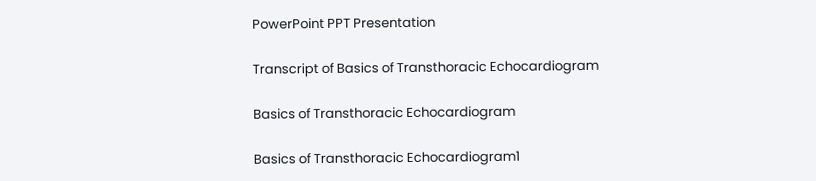PowerPoint PPT Presentation

Transcript of Basics of Transthoracic Echocardiogram

Basics of Transthoracic Echocardiogram

Basics of Transthoracic Echocardiogram1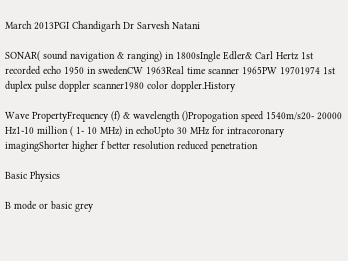March 2013PGI Chandigarh Dr Sarvesh Natani

SONAR( sound navigation & ranging) in 1800sIngle Edler& Carl Hertz 1st recorded echo 1950 in swedenCW 1963Real time scanner 1965PW 19701974 1st duplex pulse doppler scanner1980 color doppler.History

Wave PropertyFrequency (f) & wavelength ()Propogation speed 1540m/s20- 20000 Hz1-10 million ( 1- 10 MHz) in echoUpto 30 MHz for intracoronary imagingShorter higher f better resolution reduced penetration

Basic Physics

B mode or basic grey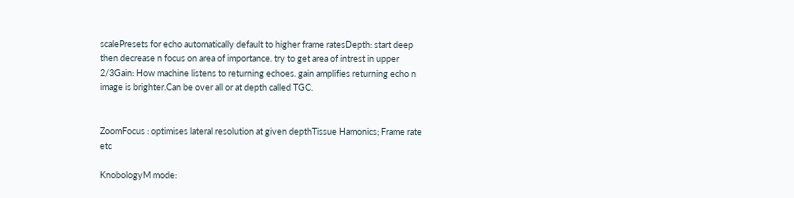scalePresets for echo automatically default to higher frame ratesDepth: start deep then decrease n focus on area of importance. try to get area of intrest in upper 2/3Gain: How machine listens to returning echoes. gain amplifies returning echo n image is brighter.Can be over all or at depth called TGC.


ZoomFocus : optimises lateral resolution at given depthTissue Hamonics; Frame rate etc

KnobologyM mode: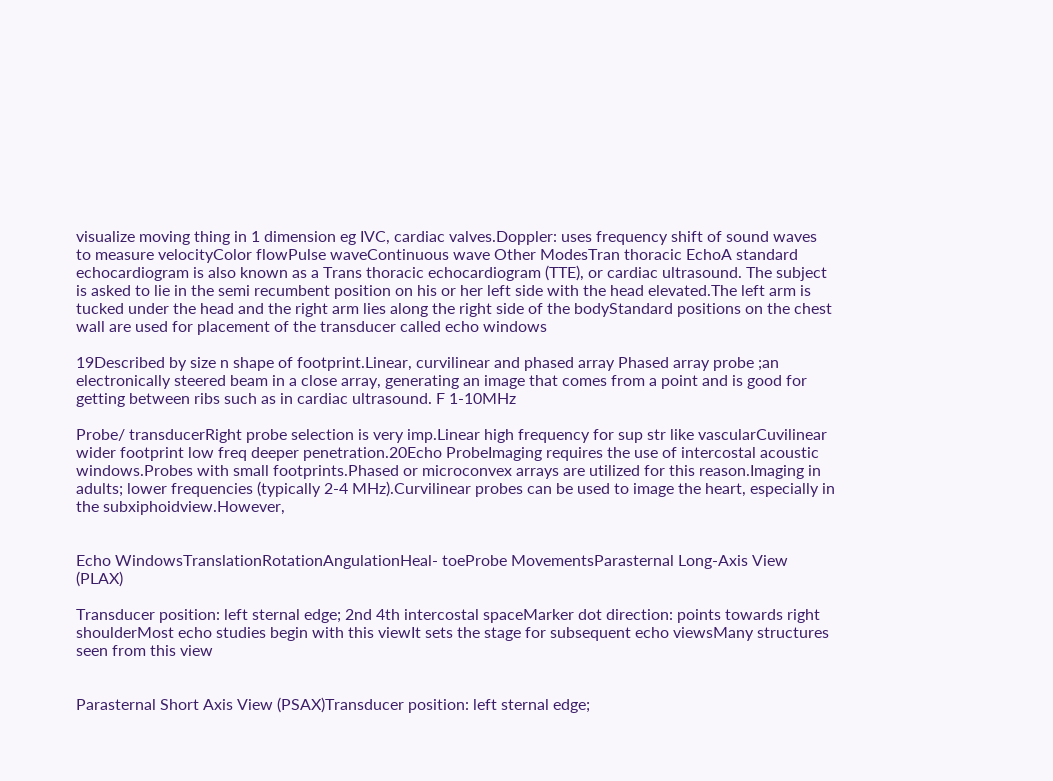visualize moving thing in 1 dimension eg IVC, cardiac valves.Doppler: uses frequency shift of sound waves to measure velocityColor flowPulse waveContinuous wave Other ModesTran thoracic EchoA standard echocardiogram is also known as a Trans thoracic echocardiogram (TTE), or cardiac ultrasound. The subject is asked to lie in the semi recumbent position on his or her left side with the head elevated.The left arm is tucked under the head and the right arm lies along the right side of the bodyStandard positions on the chest wall are used for placement of the transducer called echo windows

19Described by size n shape of footprint.Linear, curvilinear and phased array Phased array probe ;an electronically steered beam in a close array, generating an image that comes from a point and is good for getting between ribs such as in cardiac ultrasound. F 1-10MHz

Probe/ transducerRight probe selection is very imp.Linear high frequency for sup str like vascularCuvilinear wider footprint low freq deeper penetration.20Echo ProbeImaging requires the use of intercostal acoustic windows.Probes with small footprints.Phased or microconvex arrays are utilized for this reason.Imaging in adults; lower frequencies (typically 2-4 MHz).Curvilinear probes can be used to image the heart, especially in the subxiphoidview.However,


Echo WindowsTranslationRotationAngulationHeal- toeProbe MovementsParasternal Long-Axis View (PLAX)

Transducer position: left sternal edge; 2nd 4th intercostal spaceMarker dot direction: points towards right shoulderMost echo studies begin with this viewIt sets the stage for subsequent echo viewsMany structures seen from this view


Parasternal Short Axis View (PSAX)Transducer position: left sternal edge;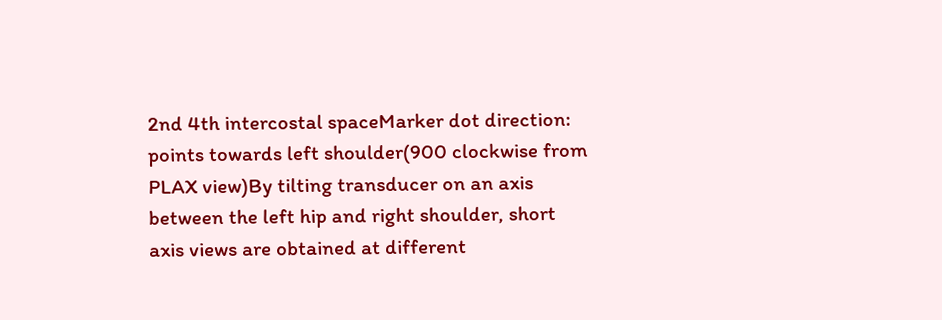2nd 4th intercostal spaceMarker dot direction: points towards left shoulder(900 clockwise from PLAX view)By tilting transducer on an axis between the left hip and right shoulder, short axis views are obtained at different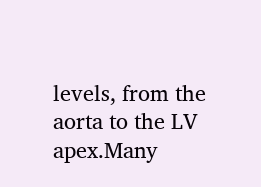levels, from the aorta to the LV apex.Many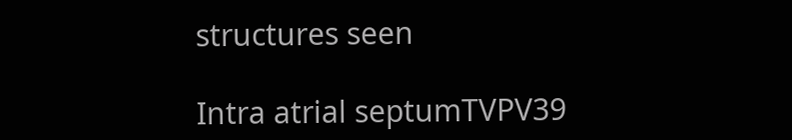structures seen

Intra atrial septumTVPV39